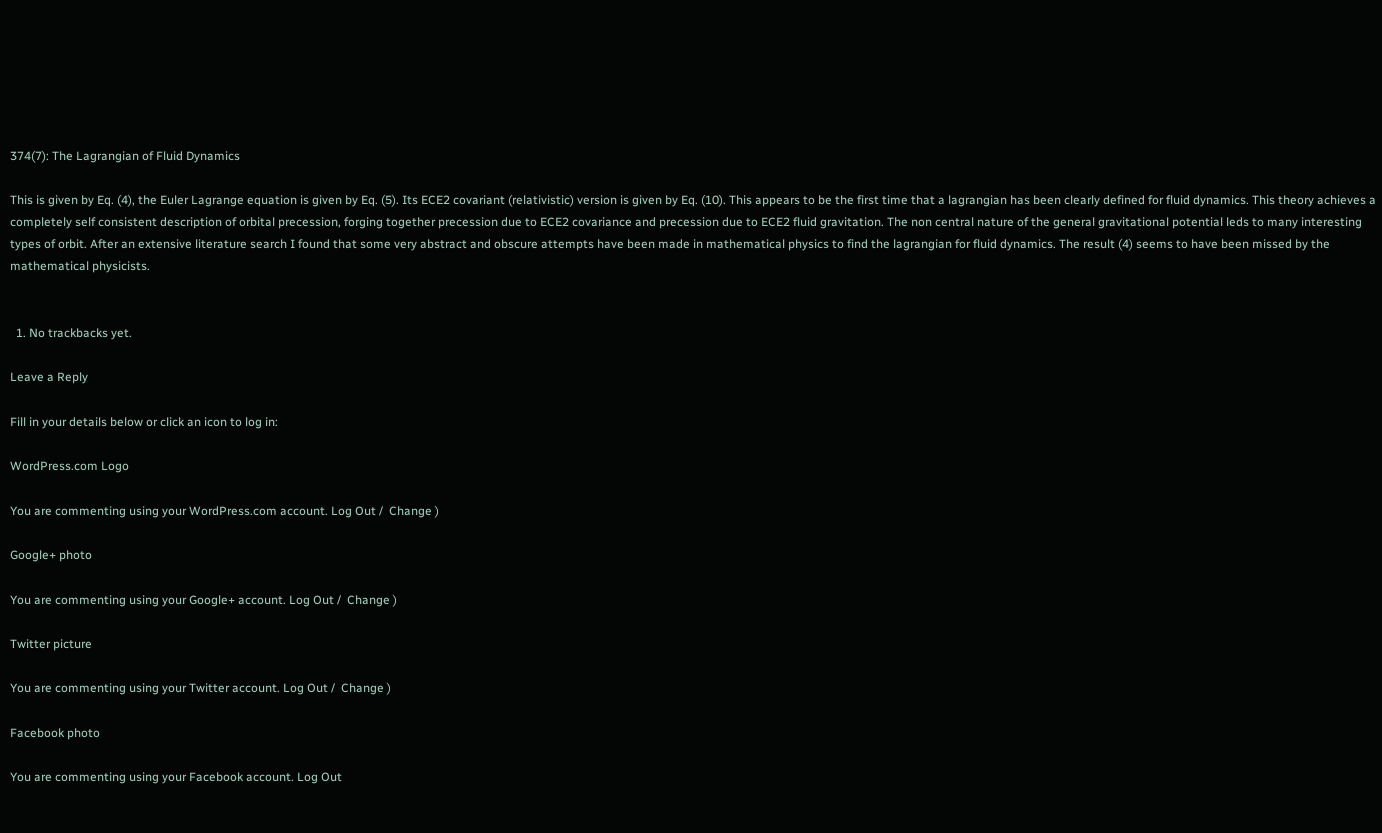374(7): The Lagrangian of Fluid Dynamics

This is given by Eq. (4), the Euler Lagrange equation is given by Eq. (5). Its ECE2 covariant (relativistic) version is given by Eq. (10). This appears to be the first time that a lagrangian has been clearly defined for fluid dynamics. This theory achieves a completely self consistent description of orbital precession, forging together precession due to ECE2 covariance and precession due to ECE2 fluid gravitation. The non central nature of the general gravitational potential leds to many interesting types of orbit. After an extensive literature search I found that some very abstract and obscure attempts have been made in mathematical physics to find the lagrangian for fluid dynamics. The result (4) seems to have been missed by the mathematical physicists.


  1. No trackbacks yet.

Leave a Reply

Fill in your details below or click an icon to log in:

WordPress.com Logo

You are commenting using your WordPress.com account. Log Out /  Change )

Google+ photo

You are commenting using your Google+ account. Log Out /  Change )

Twitter picture

You are commenting using your Twitter account. Log Out /  Change )

Facebook photo

You are commenting using your Facebook account. Log Out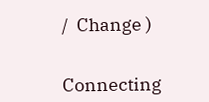/  Change )


Connecting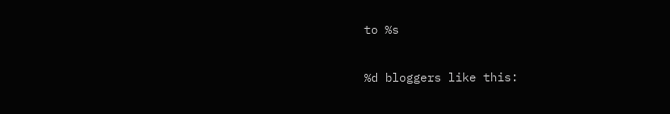to %s

%d bloggers like this: